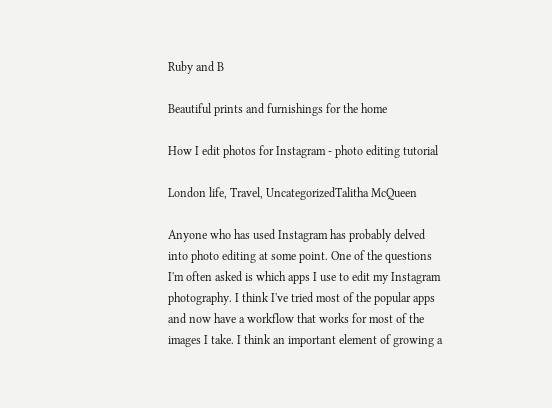Ruby and B

Beautiful prints and furnishings for the home

How I edit photos for Instagram - photo editing tutorial

London life, Travel, UncategorizedTalitha McQueen

Anyone who has used Instagram has probably delved into photo editing at some point. One of the questions I'm often asked is which apps I use to edit my Instagram photography. I think I've tried most of the popular apps and now have a workflow that works for most of the images I take. I think an important element of growing a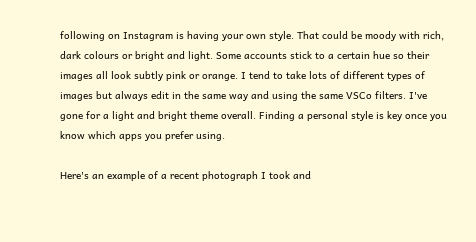following on Instagram is having your own style. That could be moody with rich, dark colours or bright and light. Some accounts stick to a certain hue so their images all look subtly pink or orange. I tend to take lots of different types of images but always edit in the same way and using the same VSCo filters. I've gone for a light and bright theme overall. Finding a personal style is key once you know which apps you prefer using.

Here's an example of a recent photograph I took and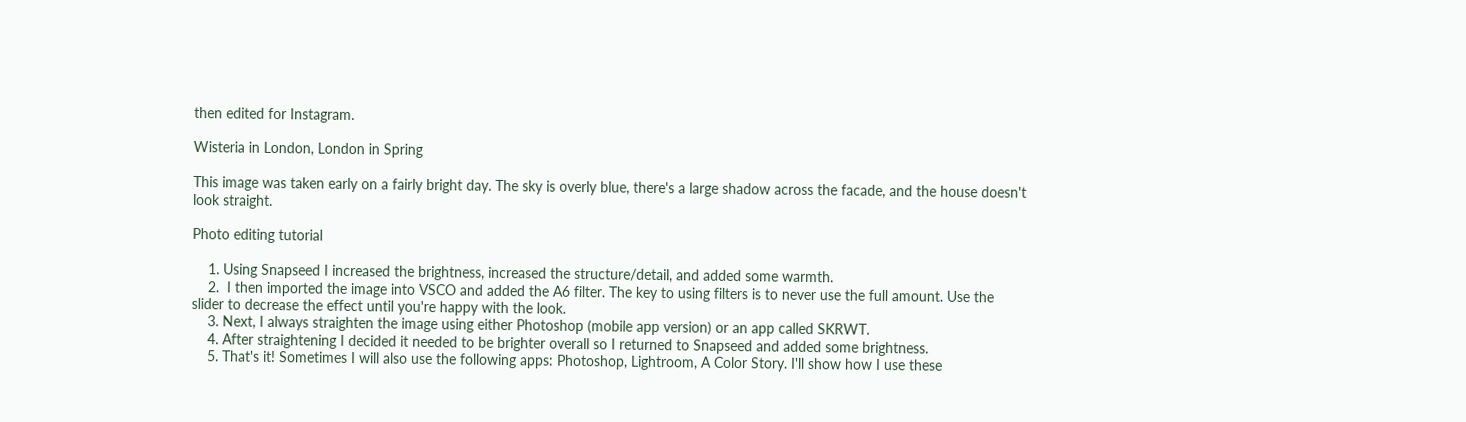then edited for Instagram.

Wisteria in London, London in Spring

This image was taken early on a fairly bright day. The sky is overly blue, there's a large shadow across the facade, and the house doesn't look straight.

Photo editing tutorial

    1. Using Snapseed I increased the brightness, increased the structure/detail, and added some warmth.
    2.  I then imported the image into VSCO and added the A6 filter. The key to using filters is to never use the full amount. Use the slider to decrease the effect until you're happy with the look.
    3. Next, I always straighten the image using either Photoshop (mobile app version) or an app called SKRWT.
    4. After straightening I decided it needed to be brighter overall so I returned to Snapseed and added some brightness.
    5. That's it! Sometimes I will also use the following apps: Photoshop, Lightroom, A Color Story. I'll show how I use these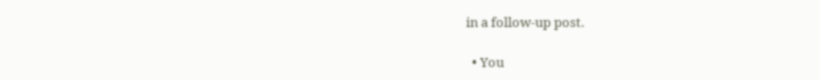in a follow-up post.

  • You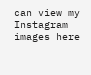can view my Instagram images here